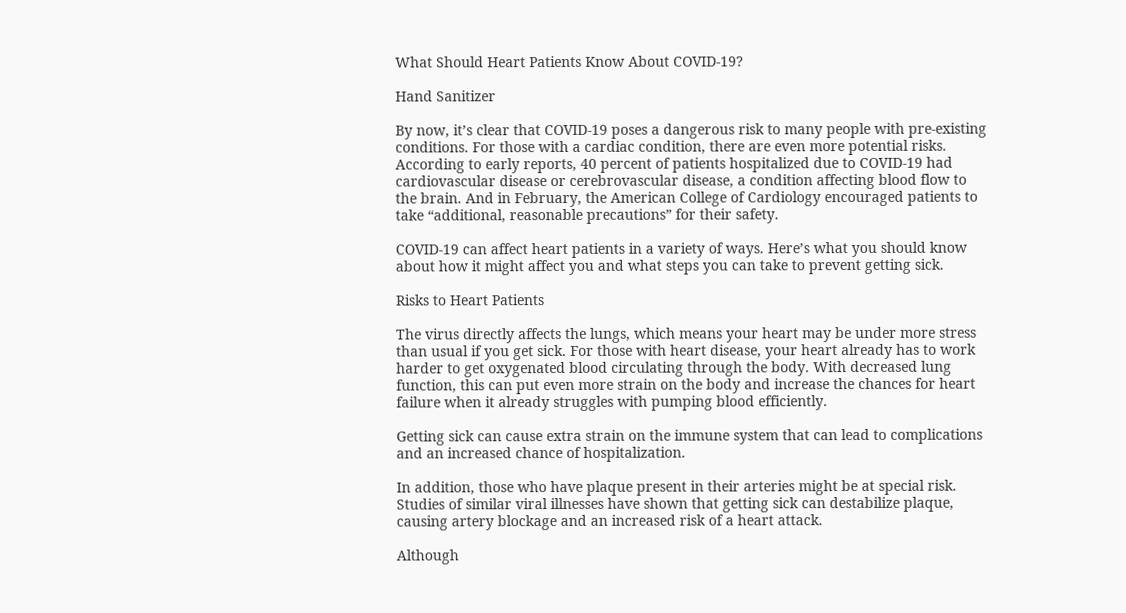What Should Heart Patients Know About COVID-19?

Hand Sanitizer

By now, it’s clear that COVID-19 poses a dangerous risk to many people with pre-existing conditions. For those with a cardiac condition, there are even more potential risks. According to early reports, 40 percent of patients hospitalized due to COVID-19 had cardiovascular disease or cerebrovascular disease, a condition affecting blood flow to the brain. And in February, the American College of Cardiology encouraged patients to take “additional, reasonable precautions” for their safety.

COVID-19 can affect heart patients in a variety of ways. Here’s what you should know about how it might affect you and what steps you can take to prevent getting sick.

Risks to Heart Patients

The virus directly affects the lungs, which means your heart may be under more stress than usual if you get sick. For those with heart disease, your heart already has to work harder to get oxygenated blood circulating through the body. With decreased lung function, this can put even more strain on the body and increase the chances for heart failure when it already struggles with pumping blood efficiently.

Getting sick can cause extra strain on the immune system that can lead to complications and an increased chance of hospitalization.

In addition, those who have plaque present in their arteries might be at special risk. Studies of similar viral illnesses have shown that getting sick can destabilize plaque, causing artery blockage and an increased risk of a heart attack.

Although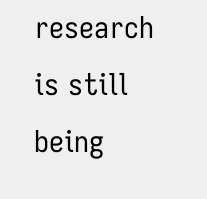research is still being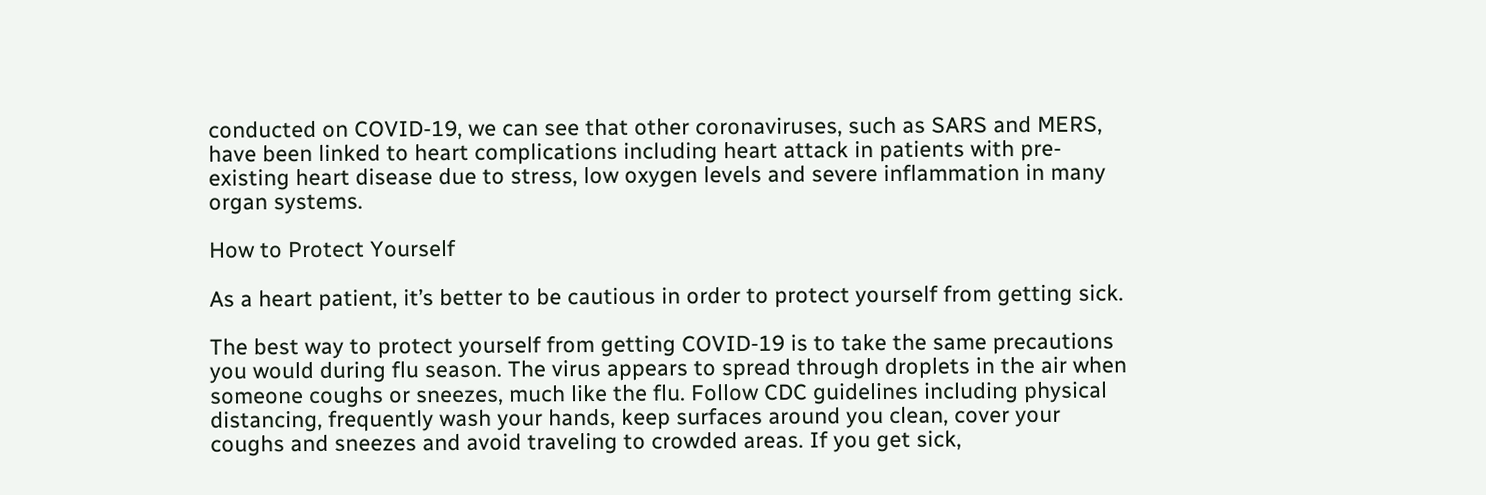conducted on COVID-19, we can see that other coronaviruses, such as SARS and MERS, have been linked to heart complications including heart attack in patients with pre-existing heart disease due to stress, low oxygen levels and severe inflammation in many organ systems.

How to Protect Yourself

As a heart patient, it’s better to be cautious in order to protect yourself from getting sick.

The best way to protect yourself from getting COVID-19 is to take the same precautions you would during flu season. The virus appears to spread through droplets in the air when someone coughs or sneezes, much like the flu. Follow CDC guidelines including physical distancing, frequently wash your hands, keep surfaces around you clean, cover your coughs and sneezes and avoid traveling to crowded areas. If you get sick,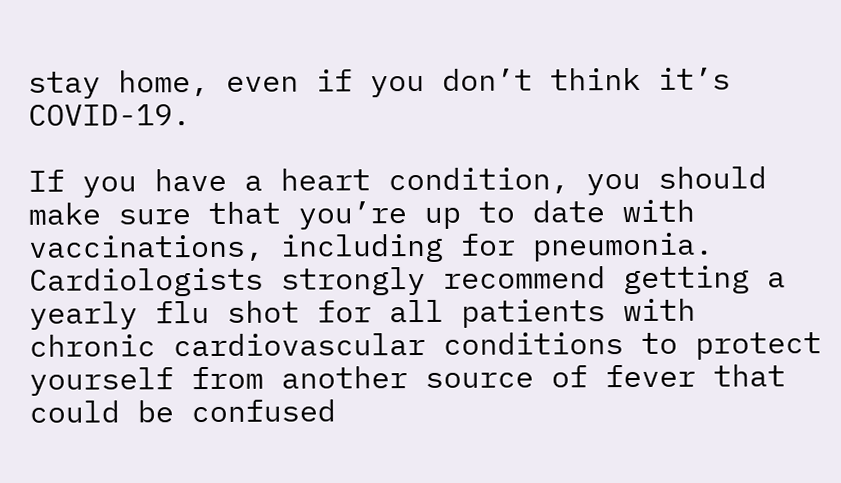stay home, even if you don’t think it’s COVID-19.

If you have a heart condition, you should make sure that you’re up to date with vaccinations, including for pneumonia. Cardiologists strongly recommend getting a yearly flu shot for all patients with chronic cardiovascular conditions to protect yourself from another source of fever that could be confused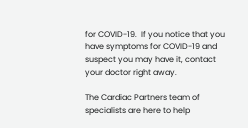for COVID-19.  If you notice that you have symptoms for COVID-19 and suspect you may have it, contact your doctor right away.

The Cardiac Partners team of specialists are here to help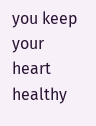you keep your heart healthy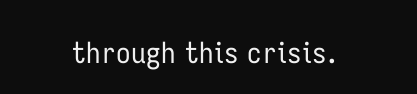through this crisis.